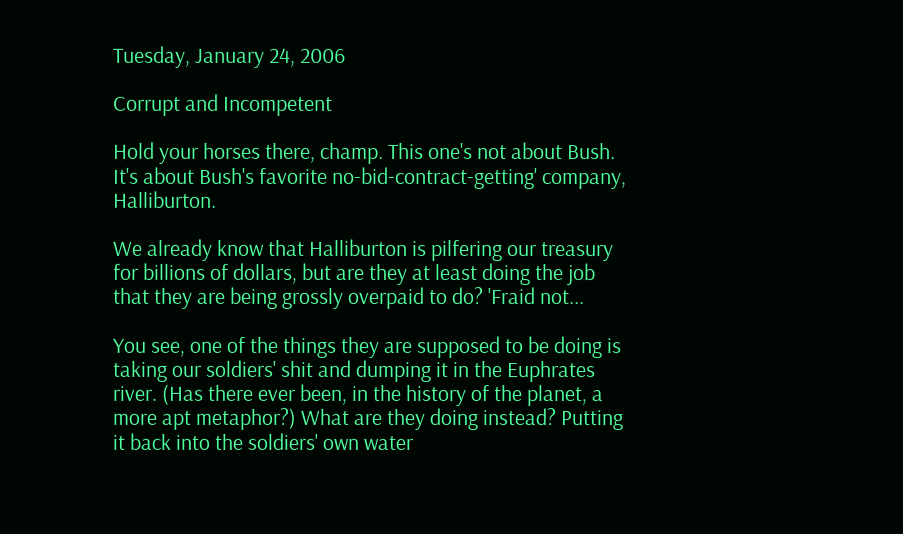Tuesday, January 24, 2006

Corrupt and Incompetent

Hold your horses there, champ. This one's not about Bush. It's about Bush's favorite no-bid-contract-getting' company, Halliburton.

We already know that Halliburton is pilfering our treasury for billions of dollars, but are they at least doing the job that they are being grossly overpaid to do? 'Fraid not...

You see, one of the things they are supposed to be doing is taking our soldiers' shit and dumping it in the Euphrates river. (Has there ever been, in the history of the planet, a more apt metaphor?) What are they doing instead? Putting it back into the soldiers' own water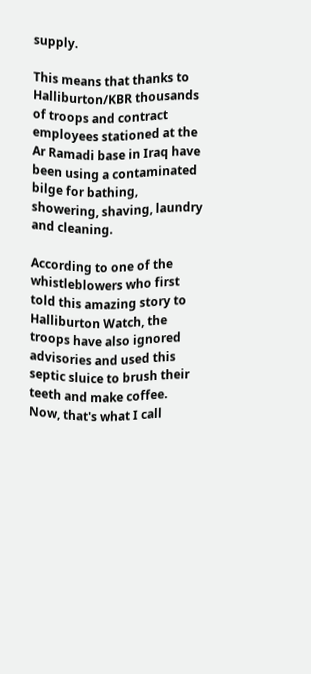supply.

This means that thanks to Halliburton/KBR thousands of troops and contract employees stationed at the Ar Ramadi base in Iraq have been using a contaminated bilge for bathing, showering, shaving, laundry and cleaning.

According to one of the whistleblowers who first told this amazing story to Halliburton Watch, the troops have also ignored advisories and used this septic sluice to brush their teeth and make coffee.
Now, that's what I call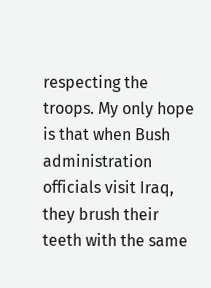respecting the troops. My only hope is that when Bush administration officials visit Iraq, they brush their teeth with the same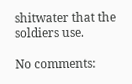shitwater that the soldiers use.

No comments: